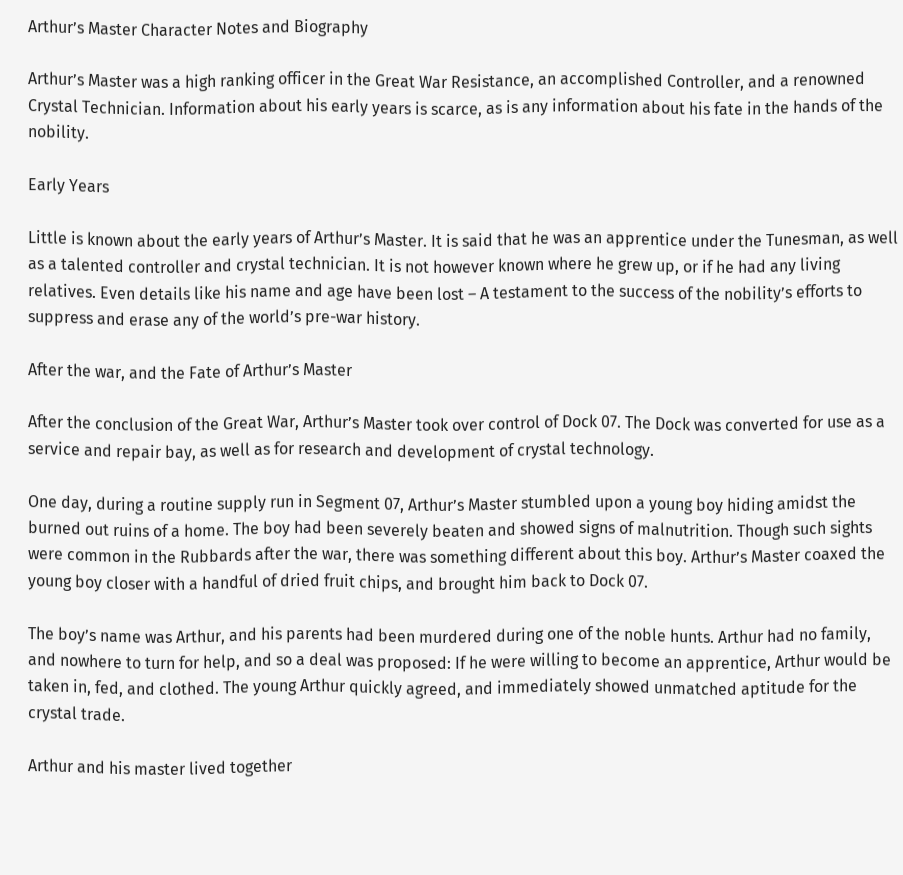Arthur’s Master Character Notes and Biography

Arthur’s Master was a high ranking officer in the Great War Resistance, an accomplished Controller, and a renowned Crystal Technician. Information about his early years is scarce, as is any information about his fate in the hands of the nobility.

Early Years

Little is known about the early years of Arthur’s Master. It is said that he was an apprentice under the Tunesman, as well as a talented controller and crystal technician. It is not however known where he grew up, or if he had any living relatives. Even details like his name and age have been lost – A testament to the success of the nobility’s efforts to suppress and erase any of the world’s pre-war history.

After the war, and the Fate of Arthur’s Master

After the conclusion of the Great War, Arthur’s Master took over control of Dock 07. The Dock was converted for use as a service and repair bay, as well as for research and development of crystal technology.

One day, during a routine supply run in Segment 07, Arthur’s Master stumbled upon a young boy hiding amidst the burned out ruins of a home. The boy had been severely beaten and showed signs of malnutrition. Though such sights were common in the Rubbards after the war, there was something different about this boy. Arthur’s Master coaxed the young boy closer with a handful of dried fruit chips, and brought him back to Dock 07.

The boy’s name was Arthur, and his parents had been murdered during one of the noble hunts. Arthur had no family, and nowhere to turn for help, and so a deal was proposed: If he were willing to become an apprentice, Arthur would be taken in, fed, and clothed. The young Arthur quickly agreed, and immediately showed unmatched aptitude for the crystal trade.

Arthur and his master lived together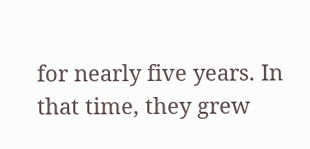for nearly five years. In that time, they grew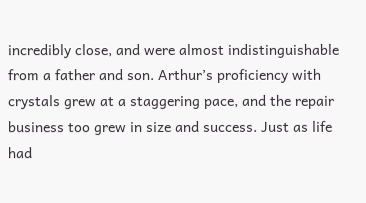incredibly close, and were almost indistinguishable from a father and son. Arthur’s proficiency with crystals grew at a staggering pace, and the repair business too grew in size and success. Just as life had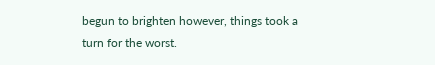begun to brighten however, things took a turn for the worst.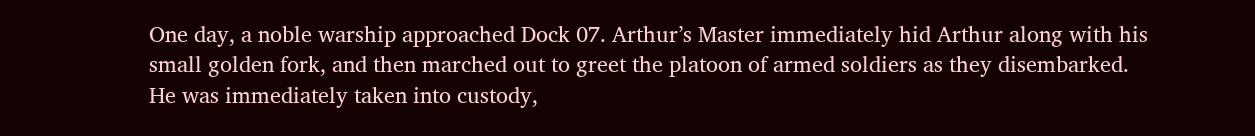One day, a noble warship approached Dock 07. Arthur’s Master immediately hid Arthur along with his small golden fork, and then marched out to greet the platoon of armed soldiers as they disembarked. He was immediately taken into custody,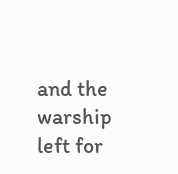and the warship left for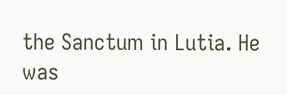the Sanctum in Lutia. He was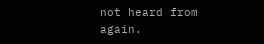not heard from again.